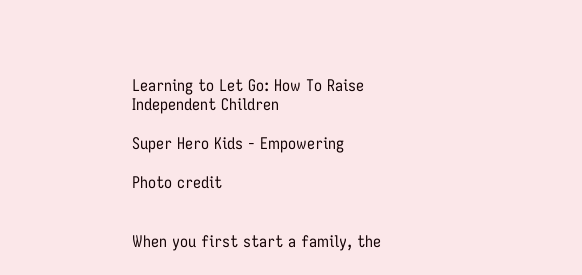Learning to Let Go: How To Raise Independent Children

Super Hero Kids - Empowering

Photo credit


When you first start a family, the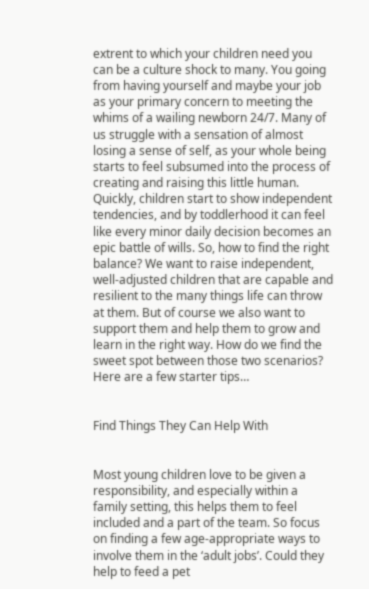extrent to which your children need you can be a culture shock to many. You going from having yourself and maybe your job as your primary concern to meeting the whims of a wailing newborn 24/7. Many of us struggle with a sensation of almost losing a sense of self, as your whole being starts to feel subsumed into the process of creating and raising this little human. Quickly, children start to show independent tendencies, and by toddlerhood it can feel like every minor daily decision becomes an epic battle of wills. So, how to find the right balance? We want to raise independent, well-adjusted children that are capable and resilient to the many things life can throw at them. But of course we also want to support them and help them to grow and learn in the right way. How do we find the sweet spot between those two scenarios? Here are a few starter tips…


Find Things They Can Help With


Most young children love to be given a responsibility, and especially within a family setting, this helps them to feel included and a part of the team. So focus on finding a few age-appropriate ways to involve them in the ‘adult jobs’. Could they help to feed a pet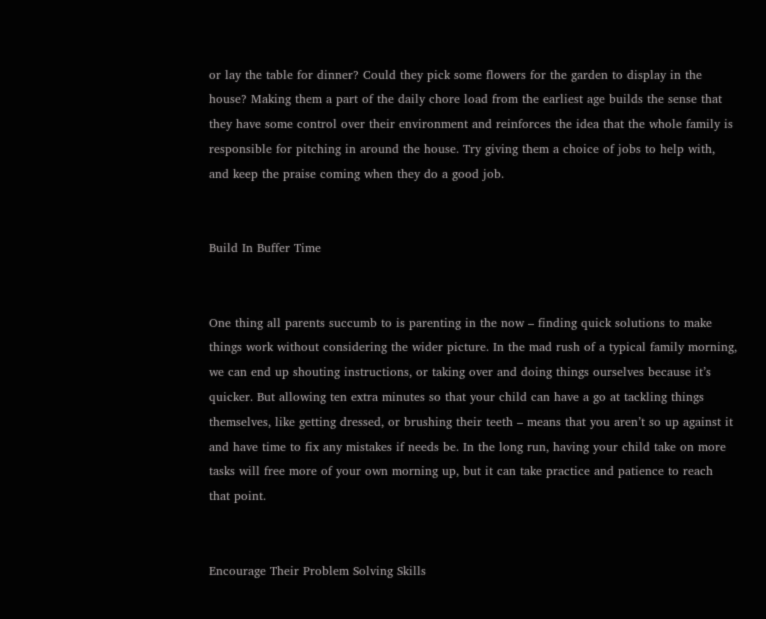or lay the table for dinner? Could they pick some flowers for the garden to display in the house? Making them a part of the daily chore load from the earliest age builds the sense that they have some control over their environment and reinforces the idea that the whole family is responsible for pitching in around the house. Try giving them a choice of jobs to help with, and keep the praise coming when they do a good job.


Build In Buffer Time


One thing all parents succumb to is parenting in the now – finding quick solutions to make things work without considering the wider picture. In the mad rush of a typical family morning, we can end up shouting instructions, or taking over and doing things ourselves because it’s quicker. But allowing ten extra minutes so that your child can have a go at tackling things themselves, like getting dressed, or brushing their teeth – means that you aren’t so up against it and have time to fix any mistakes if needs be. In the long run, having your child take on more tasks will free more of your own morning up, but it can take practice and patience to reach that point.


Encourage Their Problem Solving Skills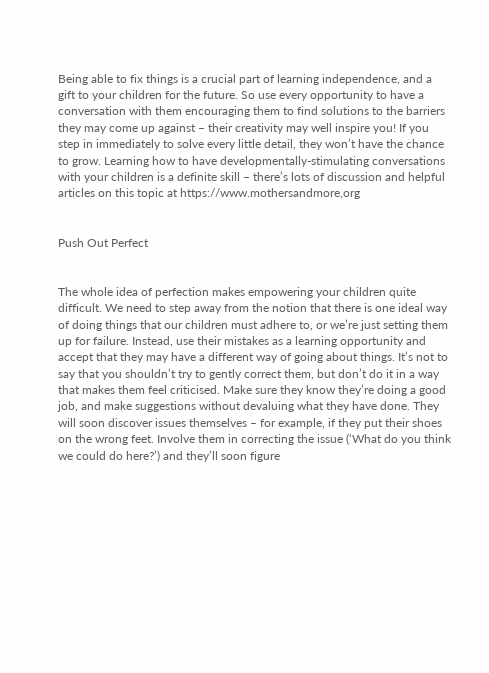Being able to fix things is a crucial part of learning independence, and a gift to your children for the future. So use every opportunity to have a conversation with them encouraging them to find solutions to the barriers they may come up against – their creativity may well inspire you! If you step in immediately to solve every little detail, they won’t have the chance to grow. Learning how to have developmentally-stimulating conversations with your children is a definite skill – there’s lots of discussion and helpful articles on this topic at https://www.mothersandmore,org


Push Out Perfect


The whole idea of perfection makes empowering your children quite difficult. We need to step away from the notion that there is one ideal way of doing things that our children must adhere to, or we’re just setting them up for failure. Instead, use their mistakes as a learning opportunity and accept that they may have a different way of going about things. It’s not to say that you shouldn’t try to gently correct them, but don’t do it in a way that makes them feel criticised. Make sure they know they’re doing a good job, and make suggestions without devaluing what they have done. They will soon discover issues themselves – for example, if they put their shoes on the wrong feet. Involve them in correcting the issue (‘What do you think we could do here?’) and they’ll soon figure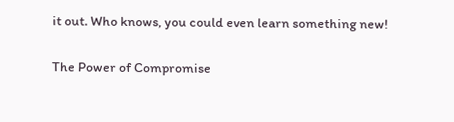it out. Who knows, you could even learn something new!


The Power of Compromise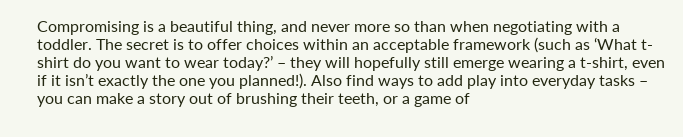Compromising is a beautiful thing, and never more so than when negotiating with a toddler. The secret is to offer choices within an acceptable framework (such as ‘What t-shirt do you want to wear today?’ – they will hopefully still emerge wearing a t-shirt, even if it isn’t exactly the one you planned!). Also find ways to add play into everyday tasks – you can make a story out of brushing their teeth, or a game of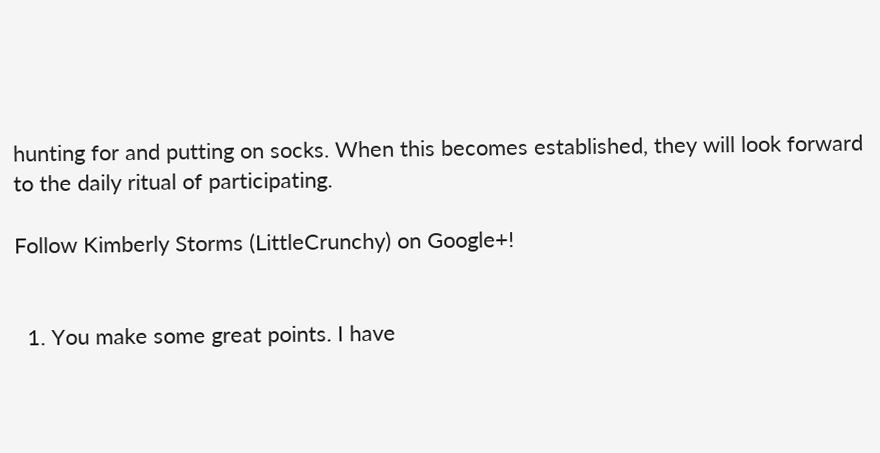hunting for and putting on socks. When this becomes established, they will look forward to the daily ritual of participating.

Follow Kimberly Storms (LittleCrunchy) on Google+!


  1. You make some great points. I have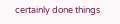certainly done things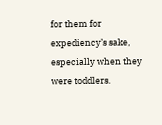for them for expediency’s sake, especially when they were toddlers.